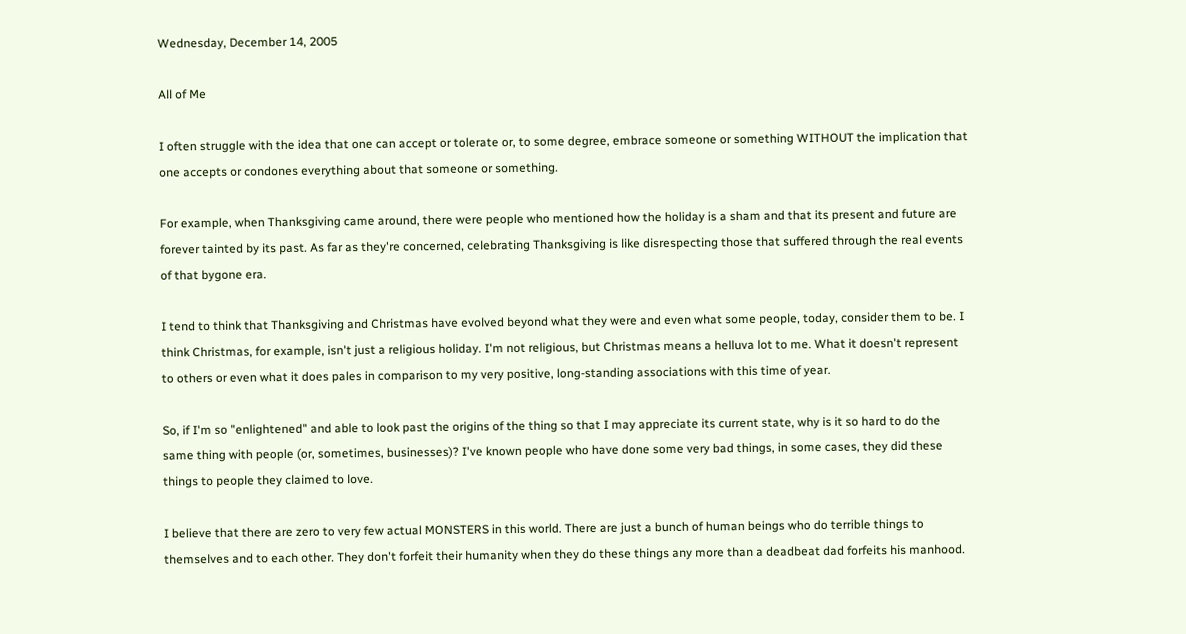Wednesday, December 14, 2005

All of Me

I often struggle with the idea that one can accept or tolerate or, to some degree, embrace someone or something WITHOUT the implication that one accepts or condones everything about that someone or something.

For example, when Thanksgiving came around, there were people who mentioned how the holiday is a sham and that its present and future are forever tainted by its past. As far as they're concerned, celebrating Thanksgiving is like disrespecting those that suffered through the real events of that bygone era.

I tend to think that Thanksgiving and Christmas have evolved beyond what they were and even what some people, today, consider them to be. I think Christmas, for example, isn't just a religious holiday. I'm not religious, but Christmas means a helluva lot to me. What it doesn't represent to others or even what it does pales in comparison to my very positive, long-standing associations with this time of year.

So, if I'm so "enlightened" and able to look past the origins of the thing so that I may appreciate its current state, why is it so hard to do the same thing with people (or, sometimes, businesses)? I've known people who have done some very bad things, in some cases, they did these things to people they claimed to love.

I believe that there are zero to very few actual MONSTERS in this world. There are just a bunch of human beings who do terrible things to themselves and to each other. They don't forfeit their humanity when they do these things any more than a deadbeat dad forfeits his manhood.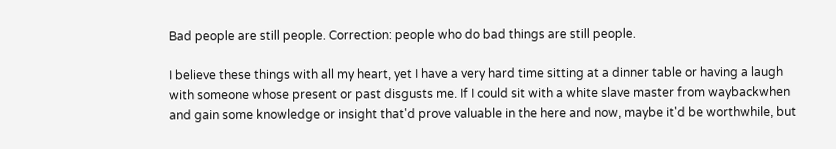Bad people are still people. Correction: people who do bad things are still people.

I believe these things with all my heart, yet I have a very hard time sitting at a dinner table or having a laugh with someone whose present or past disgusts me. If I could sit with a white slave master from waybackwhen and gain some knowledge or insight that'd prove valuable in the here and now, maybe it'd be worthwhile, but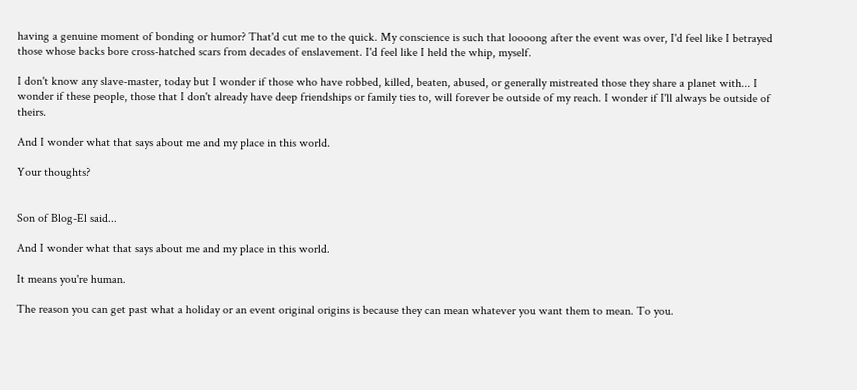having a genuine moment of bonding or humor? That'd cut me to the quick. My conscience is such that loooong after the event was over, I'd feel like I betrayed those whose backs bore cross-hatched scars from decades of enslavement. I'd feel like I held the whip, myself.

I don't know any slave-master, today but I wonder if those who have robbed, killed, beaten, abused, or generally mistreated those they share a planet with... I wonder if these people, those that I don't already have deep friendships or family ties to, will forever be outside of my reach. I wonder if I'll always be outside of theirs.

And I wonder what that says about me and my place in this world.

Your thoughts?


Son of Blog-El said...

And I wonder what that says about me and my place in this world.

It means you're human.

The reason you can get past what a holiday or an event original origins is because they can mean whatever you want them to mean. To you.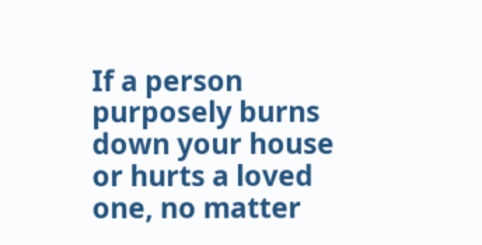If a person purposely burns down your house or hurts a loved one, no matter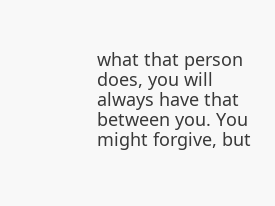what that person does, you will always have that between you. You might forgive, but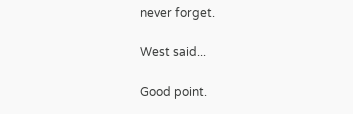never forget.

West said...

Good point.